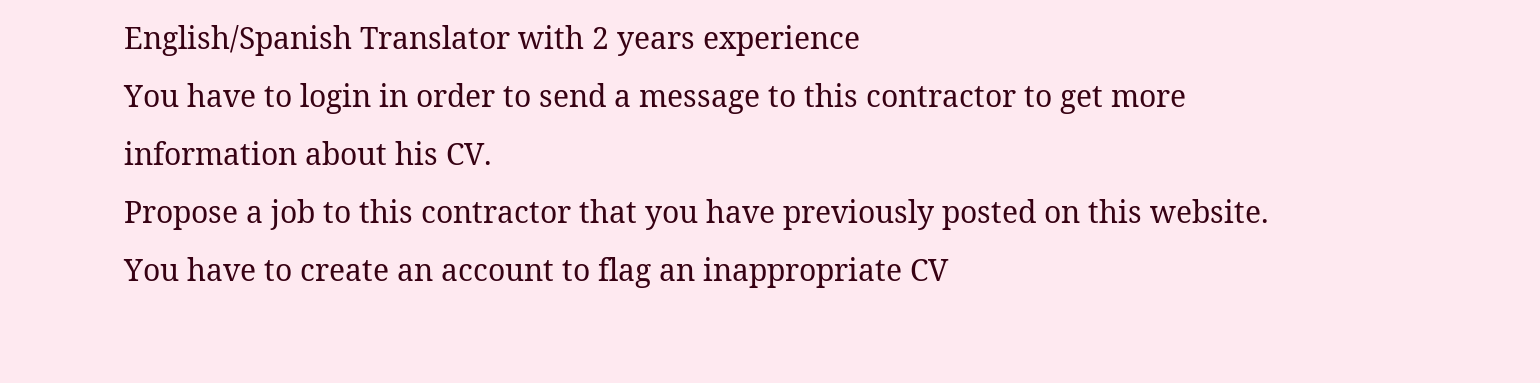English/Spanish Translator with 2 years experience
You have to login in order to send a message to this contractor to get more information about his CV.
Propose a job to this contractor that you have previously posted on this website.
You have to create an account to flag an inappropriate CV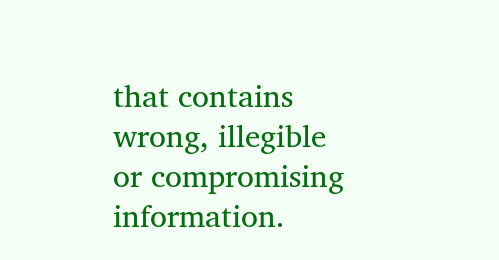that contains wrong, illegible or compromising information.